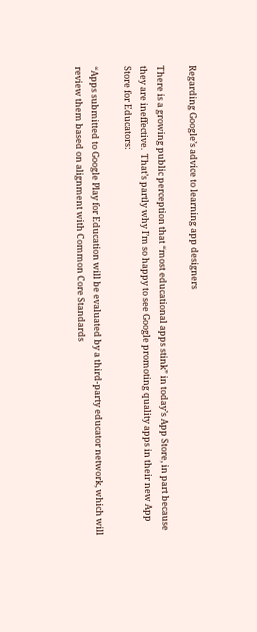Regarding Google’s advice to learning app designers

There is a growing public perception that “most educational apps stink” in today’s App Store, in part because they are ineffective.  That’s partly why I’m so happy to see Google promoting quality apps in their new App Store for Educators:

“Apps submitted to Google Play for Education will be evaluated by a third-party educator network, which will review them based on alignment with Common Core Standards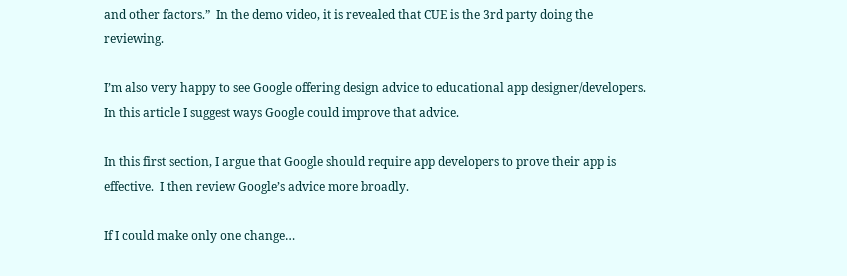and other factors.”  In the demo video, it is revealed that CUE is the 3rd party doing the reviewing.

I’m also very happy to see Google offering design advice to educational app designer/developers.  In this article I suggest ways Google could improve that advice.

In this first section, I argue that Google should require app developers to prove their app is effective.  I then review Google’s advice more broadly.

If I could make only one change…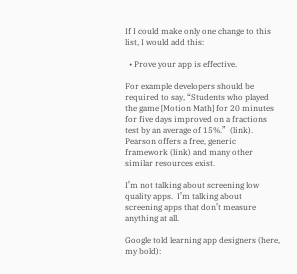If I could make only one change to this list, I would add this:

  • Prove your app is effective.

For example developers should be required to say, “Students who played the game [Motion Math] for 20 minutes for five days improved on a fractions test by an average of 15%.”  (link).  Pearson offers a free, generic framework (link) and many other similar resources exist.

I’m not talking about screening low quality apps.  I’m talking about screening apps that don’t measure anything at all.

Google told learning app designers (here, my bold):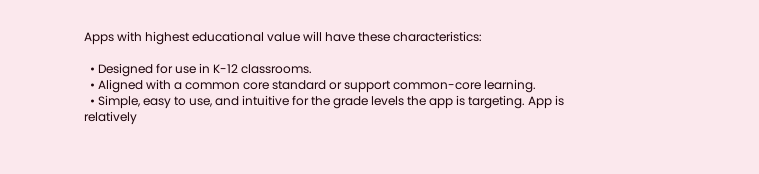Apps with highest educational value will have these characteristics:

  • Designed for use in K-12 classrooms.
  • Aligned with a common core standard or support common-core learning.
  • Simple, easy to use, and intuitive for the grade levels the app is targeting. App is relatively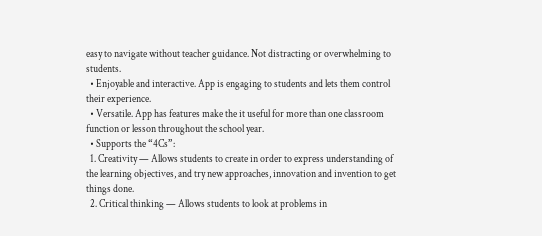easy to navigate without teacher guidance. Not distracting or overwhelming to students.
  • Enjoyable and interactive. App is engaging to students and lets them control their experience.
  • Versatile. App has features make the it useful for more than one classroom function or lesson throughout the school year.
  • Supports the “4Cs”:
  1. Creativity — Allows students to create in order to express understanding of the learning objectives, and try new approaches, innovation and invention to get things done.
  2. Critical thinking — Allows students to look at problems in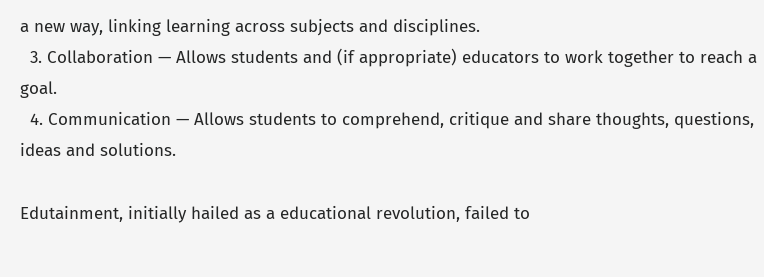a new way, linking learning across subjects and disciplines.
  3. Collaboration — Allows students and (if appropriate) educators to work together to reach a goal.
  4. Communication — Allows students to comprehend, critique and share thoughts, questions, ideas and solutions.

Edutainment, initially hailed as a educational revolution, failed to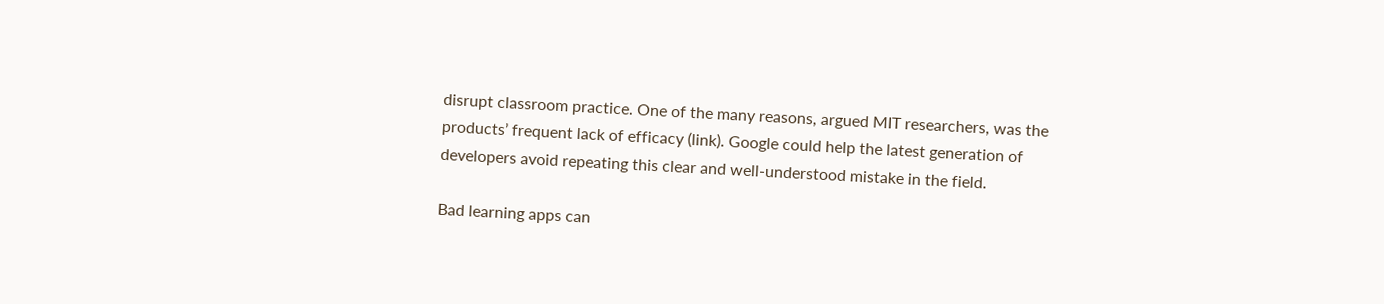disrupt classroom practice. One of the many reasons, argued MIT researchers, was the products’ frequent lack of efficacy (link). Google could help the latest generation of developers avoid repeating this clear and well-understood mistake in the field.

Bad learning apps can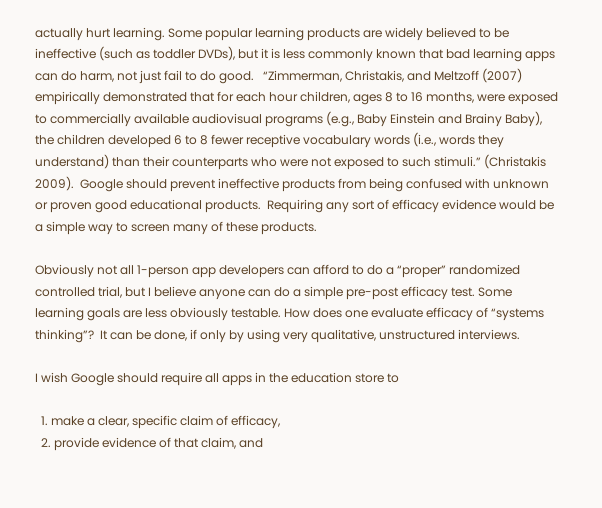actually hurt learning. Some popular learning products are widely believed to be ineffective (such as toddler DVDs), but it is less commonly known that bad learning apps can do harm, not just fail to do good.   “Zimmerman, Christakis, and Meltzoff (2007) empirically demonstrated that for each hour children, ages 8 to 16 months, were exposed to commercially available audiovisual programs (e.g., Baby Einstein and Brainy Baby), the children developed 6 to 8 fewer receptive vocabulary words (i.e., words they understand) than their counterparts who were not exposed to such stimuli.” (Christakis 2009).  Google should prevent ineffective products from being confused with unknown or proven good educational products.  Requiring any sort of efficacy evidence would be a simple way to screen many of these products.

Obviously not all 1-person app developers can afford to do a “proper” randomized controlled trial, but I believe anyone can do a simple pre-post efficacy test. Some learning goals are less obviously testable. How does one evaluate efficacy of “systems thinking”?  It can be done, if only by using very qualitative, unstructured interviews.

I wish Google should require all apps in the education store to

  1. make a clear, specific claim of efficacy,
  2. provide evidence of that claim, and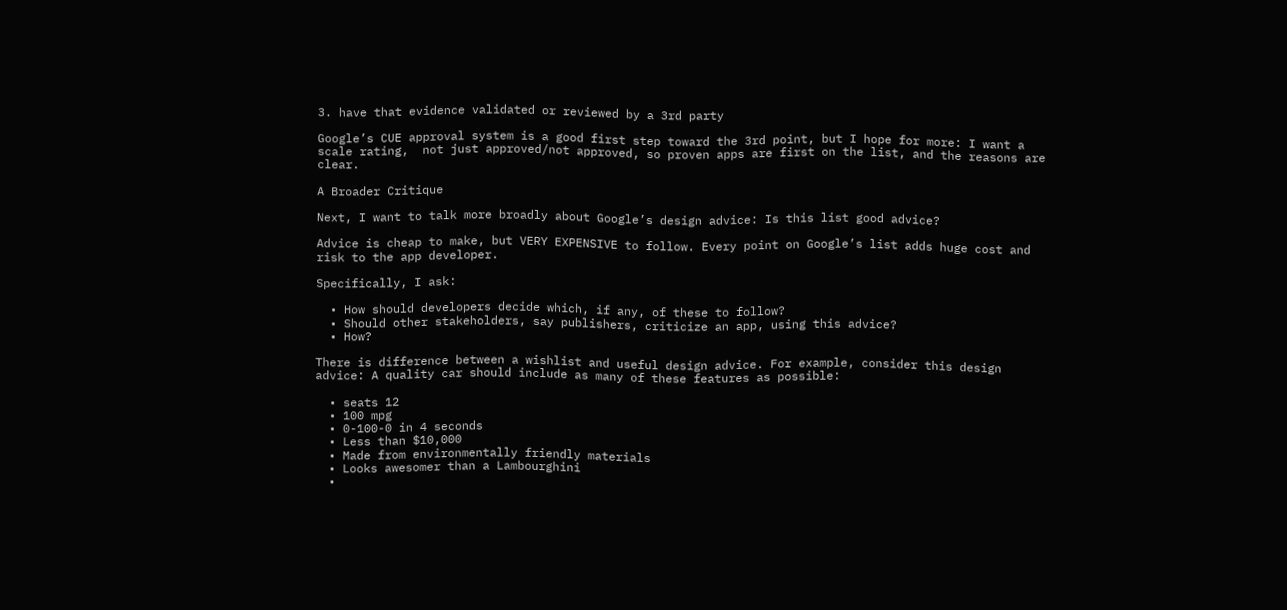3. have that evidence validated or reviewed by a 3rd party

Google’s CUE approval system is a good first step toward the 3rd point, but I hope for more: I want a scale rating,  not just approved/not approved, so proven apps are first on the list, and the reasons are clear.

A Broader Critique

Next, I want to talk more broadly about Google’s design advice: Is this list good advice?

Advice is cheap to make, but VERY EXPENSIVE to follow. Every point on Google’s list adds huge cost and risk to the app developer.

Specifically, I ask:

  • How should developers decide which, if any, of these to follow?
  • Should other stakeholders, say publishers, criticize an app, using this advice?
  • How?

There is difference between a wishlist and useful design advice. For example, consider this design advice: A quality car should include as many of these features as possible:

  • seats 12
  • 100 mpg
  • 0-100-0 in 4 seconds
  • Less than $10,000
  • Made from environmentally friendly materials
  • Looks awesomer than a Lambourghini
  •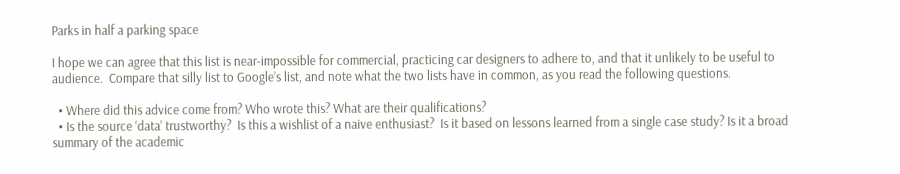Parks in half a parking space

I hope we can agree that this list is near-impossible for commercial, practicing car designers to adhere to, and that it unlikely to be useful to audience.  Compare that silly list to Google’s list, and note what the two lists have in common, as you read the following questions.

  • Where did this advice come from? Who wrote this? What are their qualifications?
  • Is the source ‘data’ trustworthy?  Is this a wishlist of a naive enthusiast?  Is it based on lessons learned from a single case study? Is it a broad summary of the academic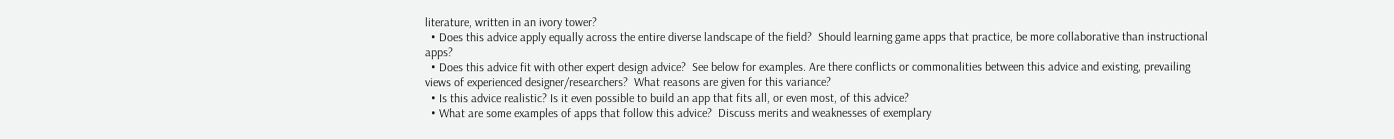literature, written in an ivory tower?
  • Does this advice apply equally across the entire diverse landscape of the field?  Should learning game apps that practice, be more collaborative than instructional apps?
  • Does this advice fit with other expert design advice?  See below for examples. Are there conflicts or commonalities between this advice and existing, prevailing views of experienced designer/researchers?  What reasons are given for this variance?
  • Is this advice realistic? Is it even possible to build an app that fits all, or even most, of this advice?
  • What are some examples of apps that follow this advice?  Discuss merits and weaknesses of exemplary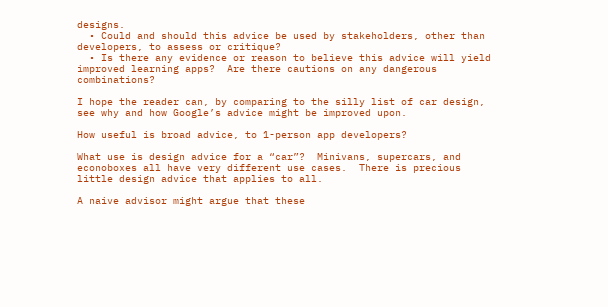designs.
  • Could and should this advice be used by stakeholders, other than developers, to assess or critique?
  • Is there any evidence or reason to believe this advice will yield improved learning apps?  Are there cautions on any dangerous combinations?

I hope the reader can, by comparing to the silly list of car design, see why and how Google’s advice might be improved upon.

How useful is broad advice, to 1-person app developers?

What use is design advice for a “car”?  Minivans, supercars, and econoboxes all have very different use cases.  There is precious little design advice that applies to all.

A naive advisor might argue that these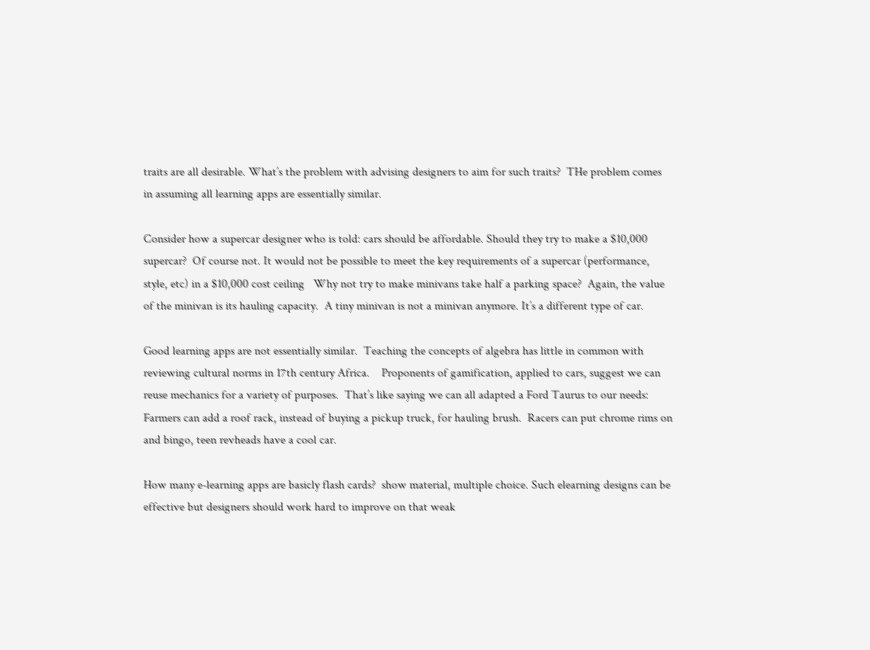traits are all desirable. What’s the problem with advising designers to aim for such traits?  THe problem comes in assuming all learning apps are essentially similar.

Consider how a supercar designer who is told: cars should be affordable. Should they try to make a $10,000 supercar?  Of course not. It would not be possible to meet the key requirements of a supercar (performance, style, etc) in a $10,000 cost ceiling   Why not try to make minivans take half a parking space?  Again, the value of the minivan is its hauling capacity.  A tiny minivan is not a minivan anymore. It’s a different type of car.

Good learning apps are not essentially similar.  Teaching the concepts of algebra has little in common with reviewing cultural norms in 17th century Africa.    Proponents of gamification, applied to cars, suggest we can reuse mechanics for a variety of purposes.  That’s like saying we can all adapted a Ford Taurus to our needs: Farmers can add a roof rack, instead of buying a pickup truck, for hauling brush.  Racers can put chrome rims on and bingo, teen revheads have a cool car.

How many e-learning apps are basicly flash cards?  show material, multiple choice. Such elearning designs can be effective but designers should work hard to improve on that weak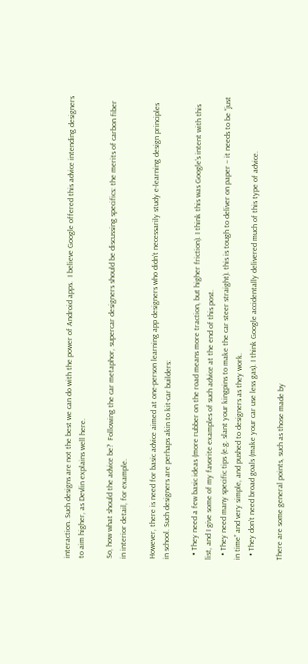interaction. Such designs are not the best we can do with the power of Android apps.  I believe Google offered this advice intending designers to aim higher, as Devlin explains well here.

So, how what should the advice be?  Following the car metaphor, supercar designers should be discussing specifics: the merits of carbon fiber in interior detail, for example.

However, there is need for basic advice aimed at one-person learning app designers who didn’t necessarily study e-learning design principles in school. Such designers are perhaps akin to kit-car builders:

  • They need a few basic ideas (more rubber on the road means more traction, but higher friction). I think this was Google’s intent with this list, and I give some of my favorite examples of such advice at the end of this post.
  • They need many specific tips (e.g. slant your kingpins to make the car steer straight). this is tough to deliver on paper – it needs to be “just in time” and very simple, and pushed to designers as they work.
  • They don’t need broad goals (make your car use less gas). I think Google accidentally delivered much of this type of advice.

There are some general points, such as those made by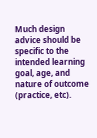Much design advice should be specific to the intended learning goal, age, and nature of outcome (practice, etc).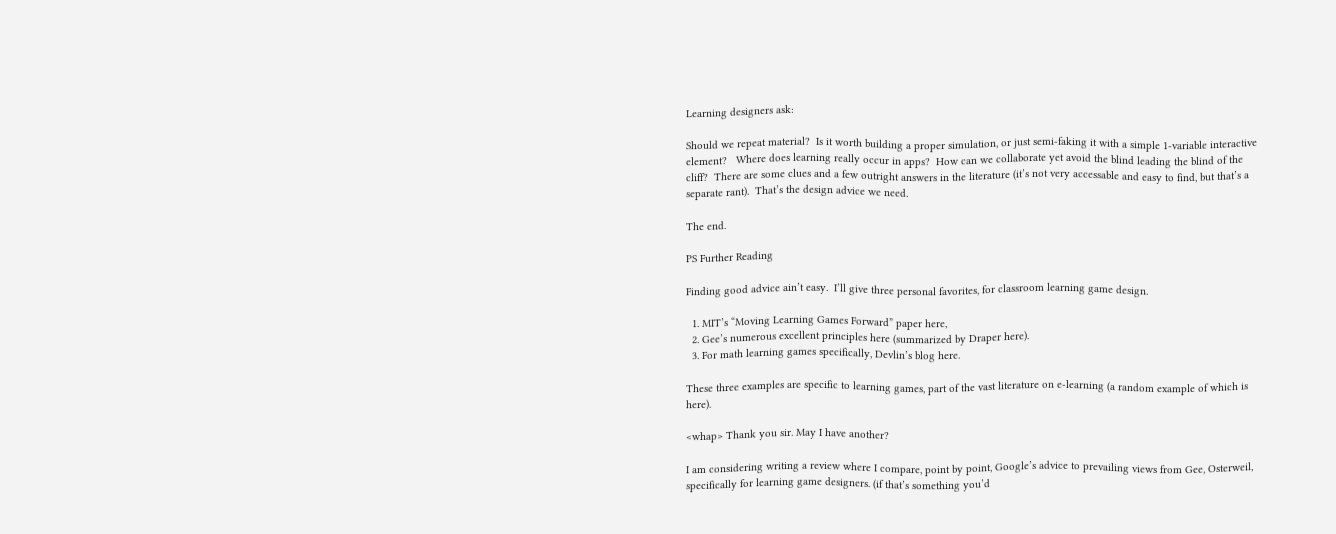Learning designers ask:

Should we repeat material?  Is it worth building a proper simulation, or just semi-faking it with a simple 1-variable interactive element?   Where does learning really occur in apps?  How can we collaborate yet avoid the blind leading the blind of the cliff?  There are some clues and a few outright answers in the literature (it’s not very accessable and easy to find, but that’s a separate rant).  That’s the design advice we need.

The end.

PS Further Reading

Finding good advice ain’t easy.  I’ll give three personal favorites, for classroom learning game design.

  1. MIT’s “Moving Learning Games Forward” paper here,
  2. Gee’s numerous excellent principles here (summarized by Draper here).
  3. For math learning games specifically, Devlin’s blog here.

These three examples are specific to learning games, part of the vast literature on e-learning (a random example of which is here).

<whap> Thank you sir. May I have another?

I am considering writing a review where I compare, point by point, Google’s advice to prevailing views from Gee, Osterweil, specifically for learning game designers. (if that’s something you’d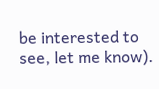be interested to see, let me know).